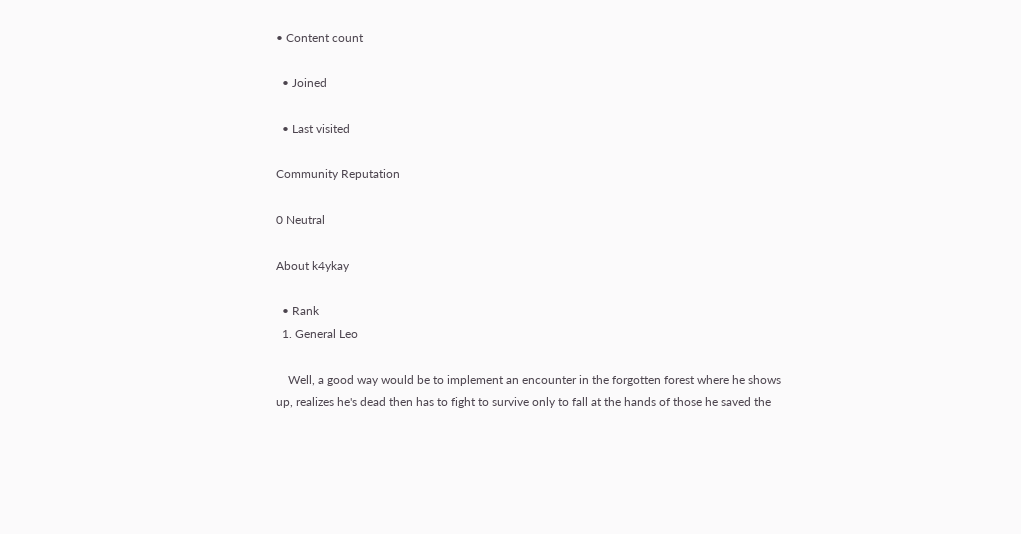• Content count

  • Joined

  • Last visited

Community Reputation

0 Neutral

About k4ykay

  • Rank
  1. General Leo

    Well, a good way would be to implement an encounter in the forgotten forest where he shows up, realizes he's dead then has to fight to survive only to fall at the hands of those he saved the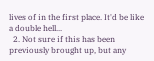lives of in the first place. It'd be like a double hell...
  2. Not sure if this has been previously brought up, but any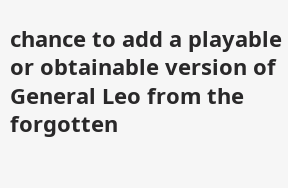chance to add a playable or obtainable version of General Leo from the forgotten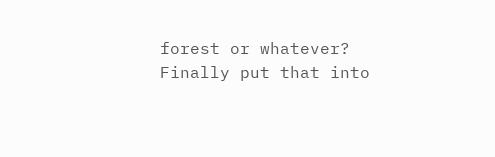forest or whatever? Finally put that into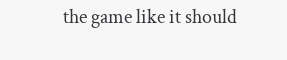the game like it should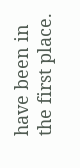have been in the first place.